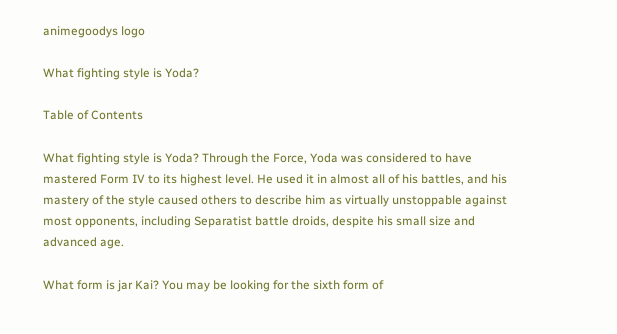animegoodys logo

What fighting style is Yoda?

Table of Contents

What fighting style is Yoda? Through the Force, Yoda was considered to have mastered Form IV to its highest level. He used it in almost all of his battles, and his mastery of the style caused others to describe him as virtually unstoppable against most opponents, including Separatist battle droids, despite his small size and advanced age.

What form is jar Kai? You may be looking for the sixth form of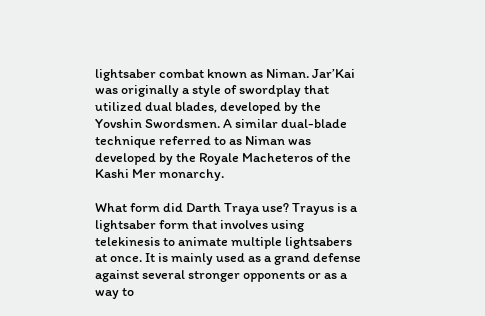lightsaber combat known as Niman. Jar’Kai was originally a style of swordplay that utilized dual blades, developed by the Yovshin Swordsmen. A similar dual-blade technique referred to as Niman was developed by the Royale Macheteros of the Kashi Mer monarchy.

What form did Darth Traya use? Trayus is a lightsaber form that involves using telekinesis to animate multiple lightsabers at once. It is mainly used as a grand defense against several stronger opponents or as a way to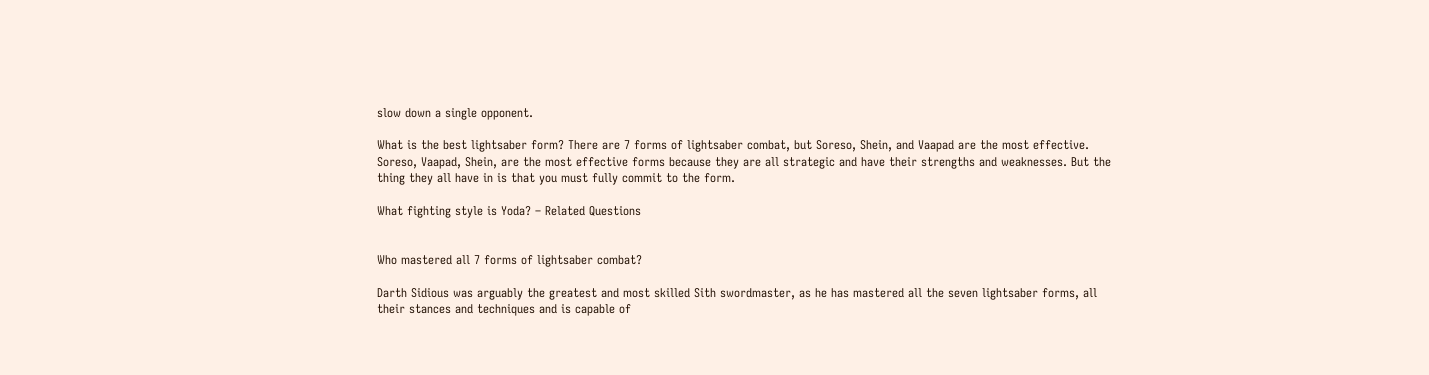slow down a single opponent.

What is the best lightsaber form? There are 7 forms of lightsaber combat, but Soreso, Shein, and Vaapad are the most effective. Soreso, Vaapad, Shein, are the most effective forms because they are all strategic and have their strengths and weaknesses. But the thing they all have in is that you must fully commit to the form.

What fighting style is Yoda? – Related Questions


Who mastered all 7 forms of lightsaber combat?

Darth Sidious was arguably the greatest and most skilled Sith swordmaster, as he has mastered all the seven lightsaber forms, all their stances and techniques and is capable of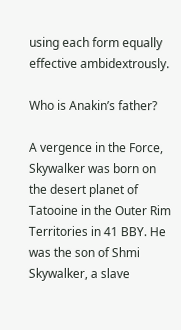using each form equally effective ambidextrously.

Who is Anakin’s father?

A vergence in the Force, Skywalker was born on the desert planet of Tatooine in the Outer Rim Territories in 41 BBY. He was the son of Shmi Skywalker, a slave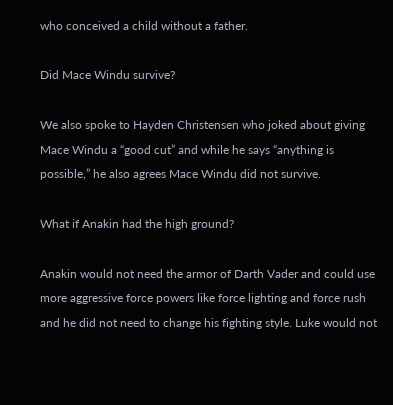who conceived a child without a father.

Did Mace Windu survive?

We also spoke to Hayden Christensen who joked about giving Mace Windu a “good cut” and while he says “anything is possible,” he also agrees Mace Windu did not survive.

What if Anakin had the high ground?

Anakin would not need the armor of Darth Vader and could use more aggressive force powers like force lighting and force rush and he did not need to change his fighting style. Luke would not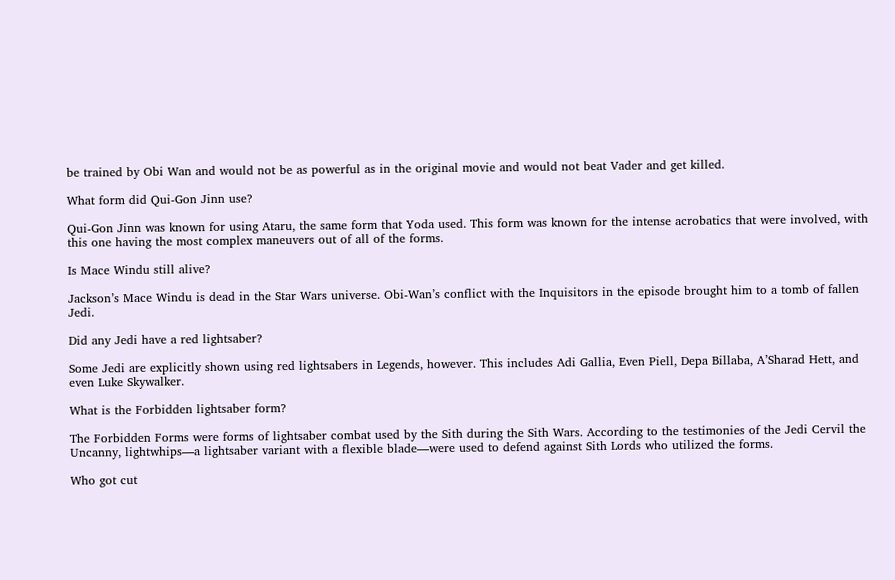be trained by Obi Wan and would not be as powerful as in the original movie and would not beat Vader and get killed.

What form did Qui-Gon Jinn use?

Qui-Gon Jinn was known for using Ataru, the same form that Yoda used. This form was known for the intense acrobatics that were involved, with this one having the most complex maneuvers out of all of the forms.

Is Mace Windu still alive?

Jackson’s Mace Windu is dead in the Star Wars universe. Obi-Wan’s conflict with the Inquisitors in the episode brought him to a tomb of fallen Jedi.

Did any Jedi have a red lightsaber?

Some Jedi are explicitly shown using red lightsabers in Legends, however. This includes Adi Gallia, Even Piell, Depa Billaba, A’Sharad Hett, and even Luke Skywalker.

What is the Forbidden lightsaber form?

The Forbidden Forms were forms of lightsaber combat used by the Sith during the Sith Wars. According to the testimonies of the Jedi Cervil the Uncanny, lightwhips—a lightsaber variant with a flexible blade—were used to defend against Sith Lords who utilized the forms.

Who got cut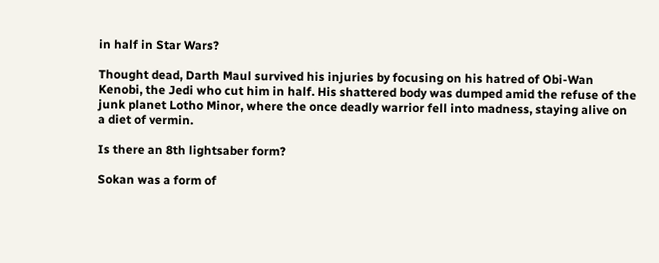in half in Star Wars?

Thought dead, Darth Maul survived his injuries by focusing on his hatred of Obi-Wan Kenobi, the Jedi who cut him in half. His shattered body was dumped amid the refuse of the junk planet Lotho Minor, where the once deadly warrior fell into madness, staying alive on a diet of vermin.

Is there an 8th lightsaber form?

Sokan was a form of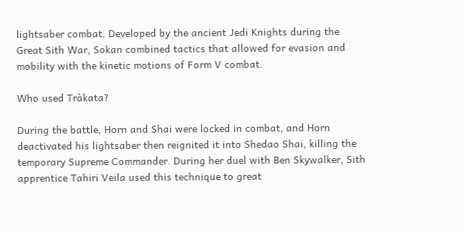lightsaber combat. Developed by the ancient Jedi Knights during the Great Sith War, Sokan combined tactics that allowed for evasion and mobility with the kinetic motions of Form V combat.

Who used Tràkata?

During the battle, Horn and Shai were locked in combat, and Horn deactivated his lightsaber then reignited it into Shedao Shai, killing the temporary Supreme Commander. During her duel with Ben Skywalker, Sith apprentice Tahiri Veila used this technique to great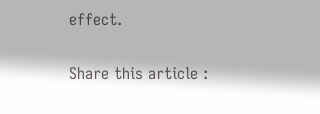effect.

Share this article :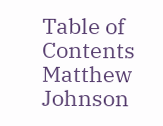Table of Contents
Matthew Johnson